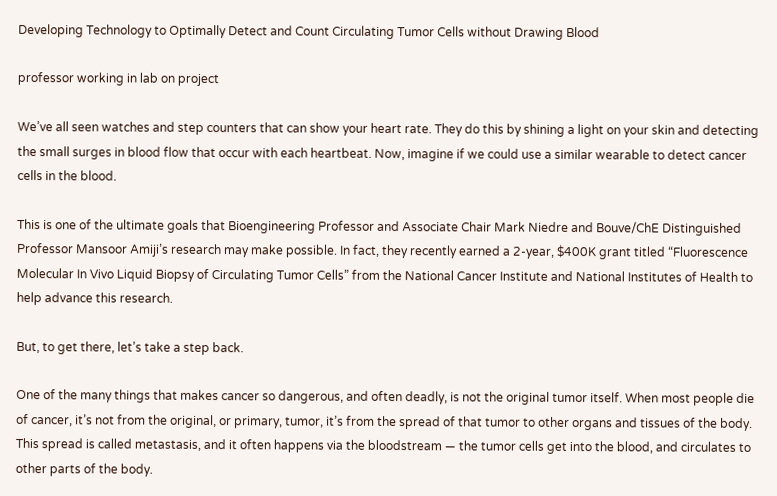Developing Technology to Optimally Detect and Count Circulating Tumor Cells without Drawing Blood

professor working in lab on project

We’ve all seen watches and step counters that can show your heart rate. They do this by shining a light on your skin and detecting the small surges in blood flow that occur with each heartbeat. Now, imagine if we could use a similar wearable to detect cancer cells in the blood.

This is one of the ultimate goals that Bioengineering Professor and Associate Chair Mark Niedre and Bouve/ChE Distinguished Professor Mansoor Amiji’s research may make possible. In fact, they recently earned a 2-year, $400K grant titled “Fluorescence Molecular In Vivo Liquid Biopsy of Circulating Tumor Cells” from the National Cancer Institute and National Institutes of Health to help advance this research.

But, to get there, let’s take a step back.

One of the many things that makes cancer so dangerous, and often deadly, is not the original tumor itself. When most people die of cancer, it’s not from the original, or primary, tumor, it’s from the spread of that tumor to other organs and tissues of the body. This spread is called metastasis, and it often happens via the bloodstream — the tumor cells get into the blood, and circulates to other parts of the body.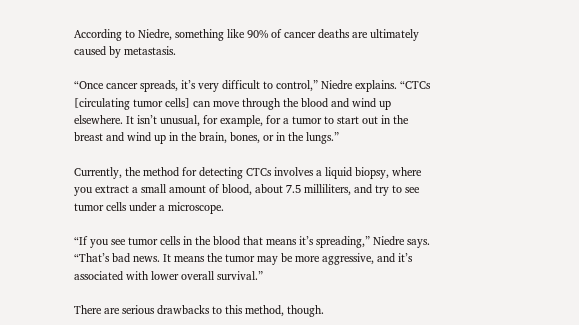According to Niedre, something like 90% of cancer deaths are ultimately caused by metastasis.

“Once cancer spreads, it’s very difficult to control,” Niedre explains. “CTCs [circulating tumor cells] can move through the blood and wind up elsewhere. It isn’t unusual, for example, for a tumor to start out in the breast and wind up in the brain, bones, or in the lungs.”

Currently, the method for detecting CTCs involves a liquid biopsy, where you extract a small amount of blood, about 7.5 milliliters, and try to see tumor cells under a microscope.

“If you see tumor cells in the blood that means it’s spreading,” Niedre says. “That’s bad news. It means the tumor may be more aggressive, and it’s associated with lower overall survival.”

There are serious drawbacks to this method, though.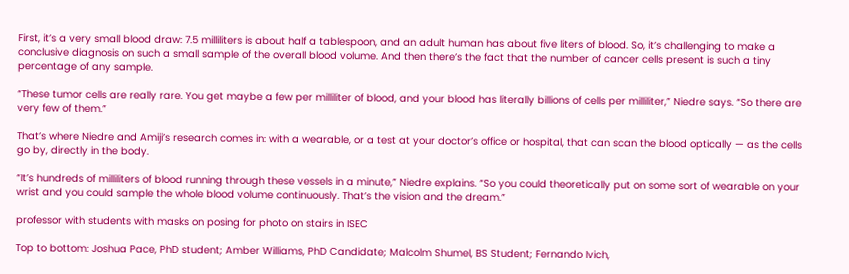First, it’s a very small blood draw: 7.5 milliliters is about half a tablespoon, and an adult human has about five liters of blood. So, it’s challenging to make a conclusive diagnosis on such a small sample of the overall blood volume. And then there’s the fact that the number of cancer cells present is such a tiny percentage of any sample.

“These tumor cells are really rare. You get maybe a few per milliliter of blood, and your blood has literally billions of cells per milliliter,” Niedre says. “So there are very few of them.”

That’s where Niedre and Amiji’s research comes in: with a wearable, or a test at your doctor’s office or hospital, that can scan the blood optically — as the cells go by, directly in the body.

“It’s hundreds of milliliters of blood running through these vessels in a minute,” Niedre explains. “So you could theoretically put on some sort of wearable on your wrist and you could sample the whole blood volume continuously. That’s the vision and the dream.”

professor with students with masks on posing for photo on stairs in ISEC

Top to bottom: Joshua Pace, PhD student; Amber Williams, PhD Candidate; Malcolm Shumel, BS Student; Fernando Ivich,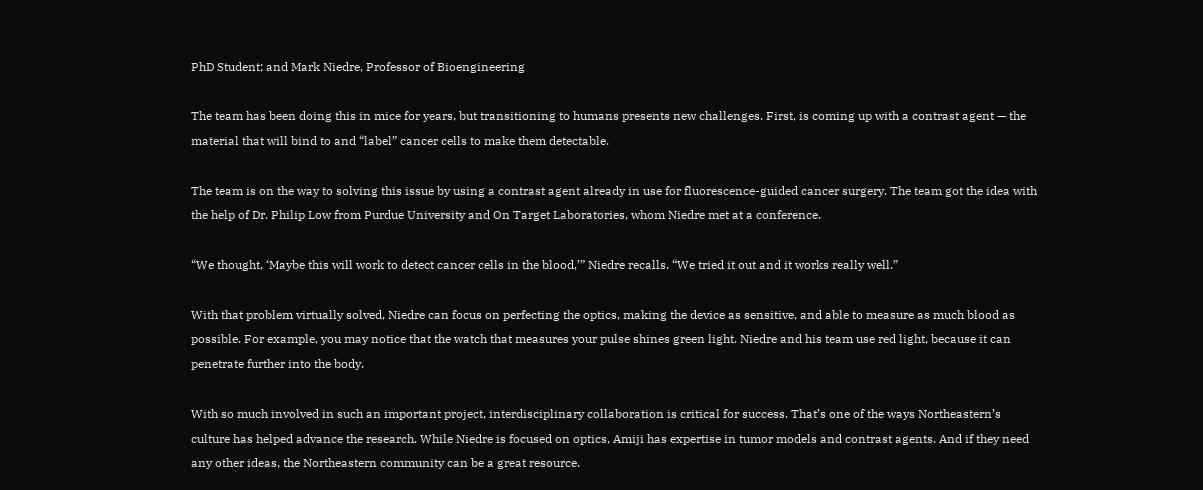PhD Student; and Mark Niedre, Professor of Bioengineering

The team has been doing this in mice for years, but transitioning to humans presents new challenges. First, is coming up with a contrast agent — the material that will bind to and “label” cancer cells to make them detectable.

The team is on the way to solving this issue by using a contrast agent already in use for fluorescence-guided cancer surgery. The team got the idea with the help of Dr. Philip Low from Purdue University and On Target Laboratories, whom Niedre met at a conference.

“We thought, ‘Maybe this will work to detect cancer cells in the blood,’” Niedre recalls. “We tried it out and it works really well.”

With that problem virtually solved, Niedre can focus on perfecting the optics, making the device as sensitive, and able to measure as much blood as possible. For example, you may notice that the watch that measures your pulse shines green light. Niedre and his team use red light, because it can penetrate further into the body.

With so much involved in such an important project, interdisciplinary collaboration is critical for success. That’s one of the ways Northeastern’s culture has helped advance the research. While Niedre is focused on optics, Amiji has expertise in tumor models and contrast agents. And if they need any other ideas, the Northeastern community can be a great resource.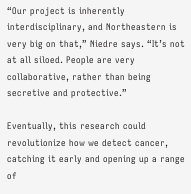“Our project is inherently interdisciplinary, and Northeastern is very big on that,” Niedre says. “It’s not at all siloed. People are very collaborative, rather than being secretive and protective.”

Eventually, this research could revolutionize how we detect cancer, catching it early and opening up a range of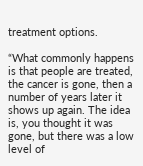treatment options.

“What commonly happens is that people are treated, the cancer is gone, then a number of years later it shows up again. The idea is, you thought it was gone, but there was a low level of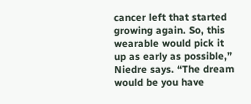cancer left that started growing again. So, this wearable would pick it up as early as possible,” Niedre says. “The dream would be you have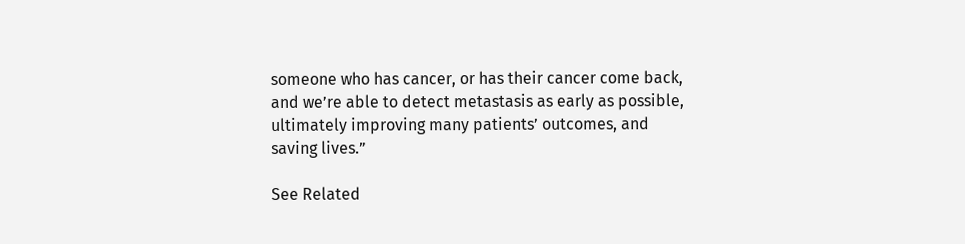someone who has cancer, or has their cancer come back, and we’re able to detect metastasis as early as possible, ultimately improving many patients’ outcomes, and saving lives.”

See Related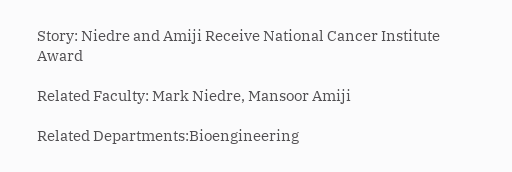Story: Niedre and Amiji Receive National Cancer Institute Award

Related Faculty: Mark Niedre, Mansoor Amiji

Related Departments:Bioengineering